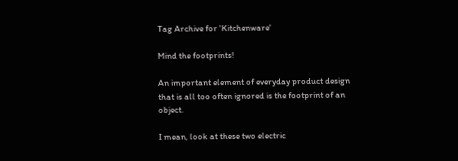Tag Archive for 'Kitchenware'

Mind the footprints!

An important element of everyday product design that is all too often ignored is the footprint of an object.

I mean, look at these two electric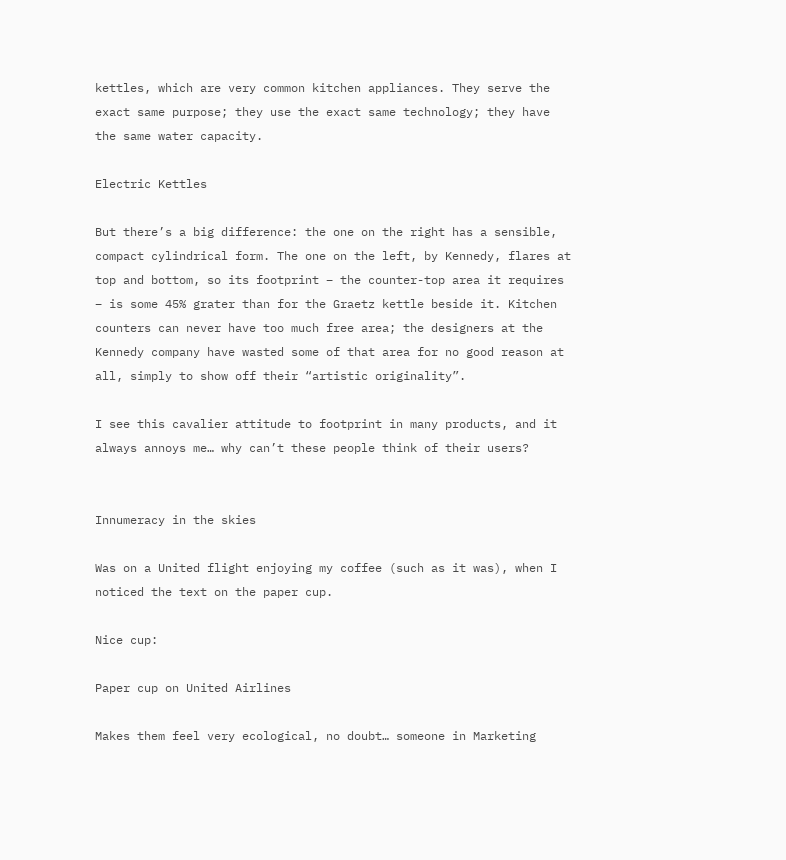kettles, which are very common kitchen appliances. They serve the exact same purpose; they use the exact same technology; they have the same water capacity.

Electric Kettles

But there’s a big difference: the one on the right has a sensible, compact cylindrical form. The one on the left, by Kennedy, flares at top and bottom, so its footprint – the counter-top area it requires – is some 45% grater than for the Graetz kettle beside it. Kitchen counters can never have too much free area; the designers at the Kennedy company have wasted some of that area for no good reason at all, simply to show off their “artistic originality”.

I see this cavalier attitude to footprint in many products, and it always annoys me… why can’t these people think of their users?


Innumeracy in the skies

Was on a United flight enjoying my coffee (such as it was), when I noticed the text on the paper cup.

Nice cup:

Paper cup on United Airlines

Makes them feel very ecological, no doubt… someone in Marketing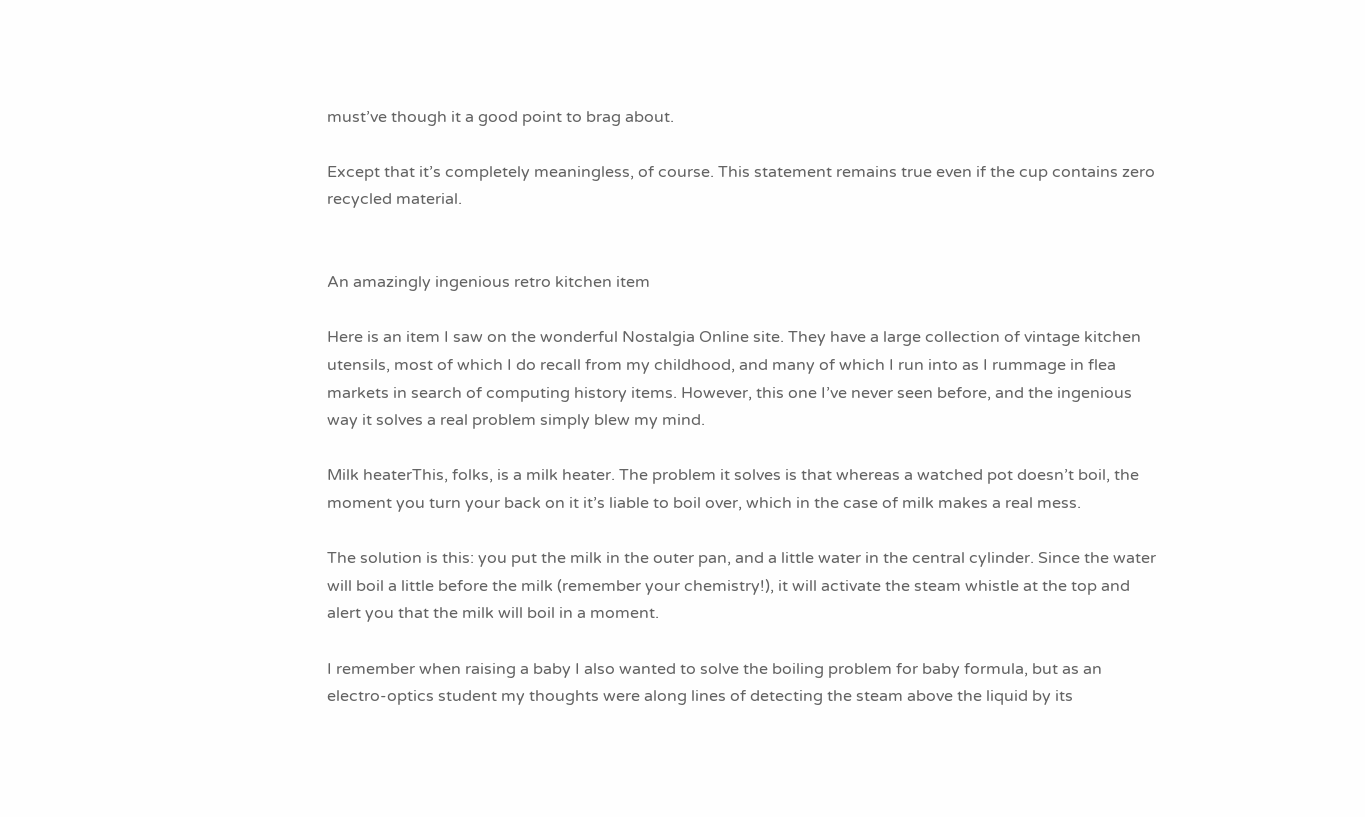must’ve though it a good point to brag about.

Except that it’s completely meaningless, of course. This statement remains true even if the cup contains zero recycled material.


An amazingly ingenious retro kitchen item

Here is an item I saw on the wonderful Nostalgia Online site. They have a large collection of vintage kitchen utensils, most of which I do recall from my childhood, and many of which I run into as I rummage in flea markets in search of computing history items. However, this one I’ve never seen before, and the ingenious way it solves a real problem simply blew my mind.

Milk heaterThis, folks, is a milk heater. The problem it solves is that whereas a watched pot doesn’t boil, the moment you turn your back on it it’s liable to boil over, which in the case of milk makes a real mess.

The solution is this: you put the milk in the outer pan, and a little water in the central cylinder. Since the water will boil a little before the milk (remember your chemistry!), it will activate the steam whistle at the top and alert you that the milk will boil in a moment.

I remember when raising a baby I also wanted to solve the boiling problem for baby formula, but as an electro-optics student my thoughts were along lines of detecting the steam above the liquid by its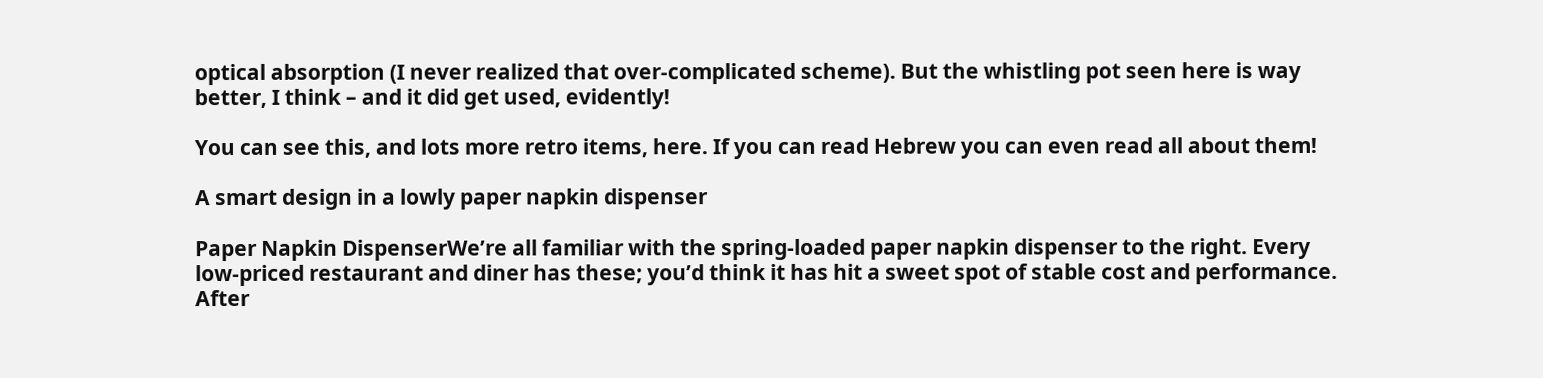optical absorption (I never realized that over-complicated scheme). But the whistling pot seen here is way better, I think – and it did get used, evidently!

You can see this, and lots more retro items, here. If you can read Hebrew you can even read all about them!

A smart design in a lowly paper napkin dispenser

Paper Napkin DispenserWe’re all familiar with the spring-loaded paper napkin dispenser to the right. Every low-priced restaurant and diner has these; you’d think it has hit a sweet spot of stable cost and performance. After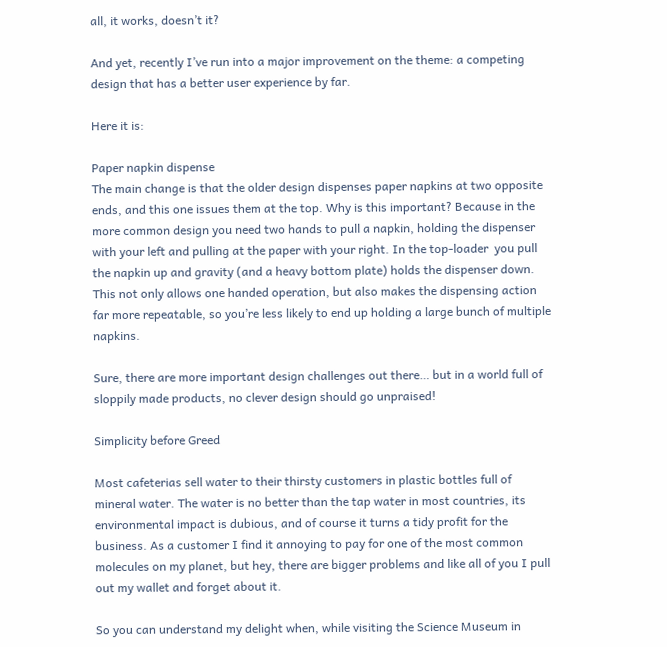all, it works, doesn’t it?

And yet, recently I’ve run into a major improvement on the theme: a competing design that has a better user experience by far.

Here it is:

Paper napkin dispense
The main change is that the older design dispenses paper napkins at two opposite ends, and this one issues them at the top. Why is this important? Because in the more common design you need two hands to pull a napkin, holding the dispenser with your left and pulling at the paper with your right. In the top-loader  you pull the napkin up and gravity (and a heavy bottom plate) holds the dispenser down. This not only allows one handed operation, but also makes the dispensing action far more repeatable, so you’re less likely to end up holding a large bunch of multiple napkins.

Sure, there are more important design challenges out there… but in a world full of sloppily made products, no clever design should go unpraised!

Simplicity before Greed

Most cafeterias sell water to their thirsty customers in plastic bottles full of mineral water. The water is no better than the tap water in most countries, its environmental impact is dubious, and of course it turns a tidy profit for the business. As a customer I find it annoying to pay for one of the most common molecules on my planet, but hey, there are bigger problems and like all of you I pull out my wallet and forget about it.

So you can understand my delight when, while visiting the Science Museum in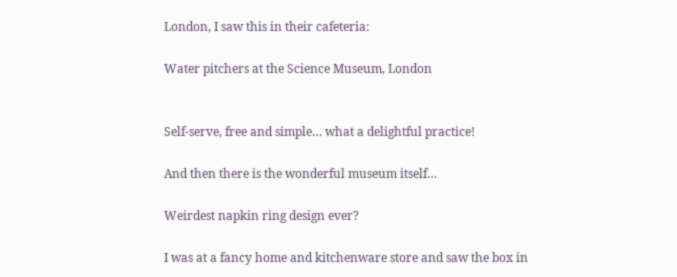London, I saw this in their cafeteria:

Water pitchers at the Science Museum, London


Self-serve, free and simple… what a delightful practice!

And then there is the wonderful museum itself…

Weirdest napkin ring design ever?

I was at a fancy home and kitchenware store and saw the box in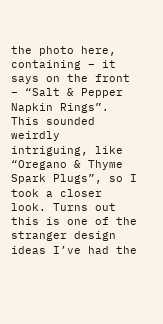the photo here, containing – it says on the front – “Salt & Pepper Napkin Rings”. This sounded weirdly intriguing, like “Oregano & Thyme Spark Plugs”, so I took a closer look. Turns out this is one of the stranger design ideas I’ve had the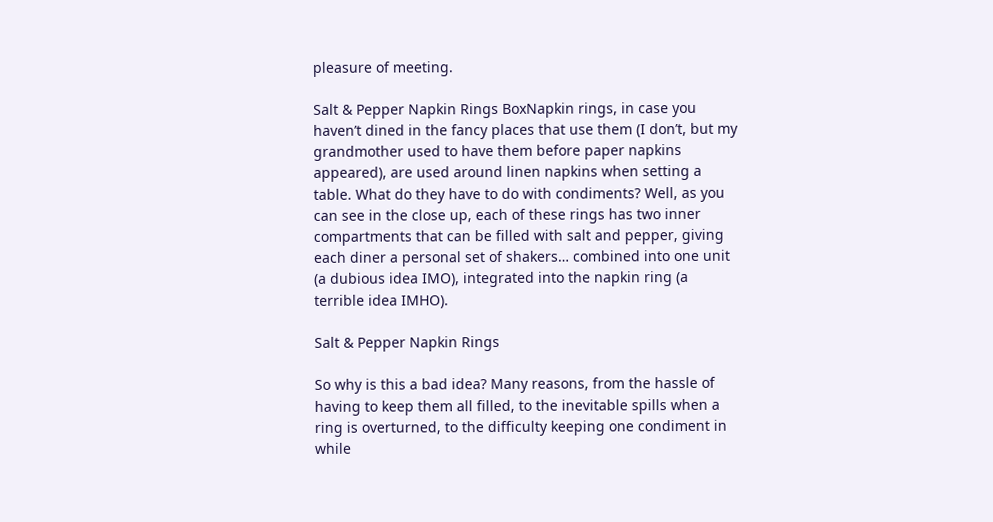pleasure of meeting.

Salt & Pepper Napkin Rings BoxNapkin rings, in case you haven’t dined in the fancy places that use them (I don’t, but my grandmother used to have them before paper napkins appeared), are used around linen napkins when setting a table. What do they have to do with condiments? Well, as you can see in the close up, each of these rings has two inner compartments that can be filled with salt and pepper, giving each diner a personal set of shakers… combined into one unit (a dubious idea IMO), integrated into the napkin ring (a terrible idea IMHO).

Salt & Pepper Napkin Rings

So why is this a bad idea? Many reasons, from the hassle of having to keep them all filled, to the inevitable spills when a ring is overturned, to the difficulty keeping one condiment in while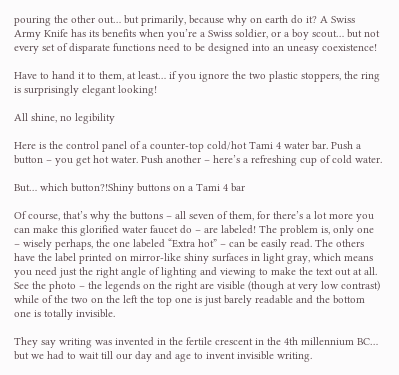pouring the other out… but primarily, because why on earth do it? A Swiss Army Knife has its benefits when you’re a Swiss soldier, or a boy scout… but not every set of disparate functions need to be designed into an uneasy coexistence!

Have to hand it to them, at least… if you ignore the two plastic stoppers, the ring is surprisingly elegant looking!

All shine, no legibility

Here is the control panel of a counter-top cold/hot Tami 4 water bar. Push a button – you get hot water. Push another – here’s a refreshing cup of cold water.

But… which button?!Shiny buttons on a Tami 4 bar

Of course, that’s why the buttons – all seven of them, for there’s a lot more you can make this glorified water faucet do – are labeled! The problem is, only one – wisely perhaps, the one labeled “Extra hot” – can be easily read. The others have the label printed on mirror-like shiny surfaces in light gray, which means you need just the right angle of lighting and viewing to make the text out at all. See the photo – the legends on the right are visible (though at very low contrast) while of the two on the left the top one is just barely readable and the bottom one is totally invisible.

They say writing was invented in the fertile crescent in the 4th millennium BC… but we had to wait till our day and age to invent invisible writing.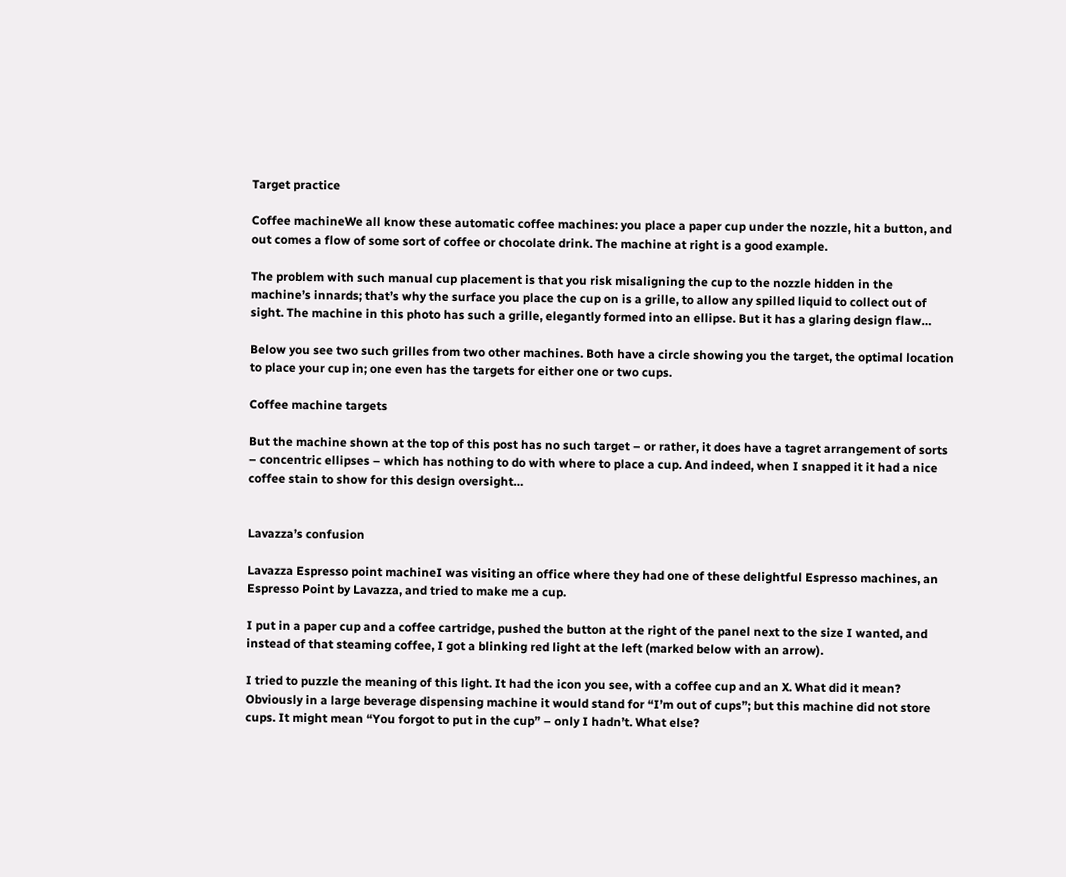Target practice

Coffee machineWe all know these automatic coffee machines: you place a paper cup under the nozzle, hit a button, and out comes a flow of some sort of coffee or chocolate drink. The machine at right is a good example.

The problem with such manual cup placement is that you risk misaligning the cup to the nozzle hidden in the machine’s innards; that’s why the surface you place the cup on is a grille, to allow any spilled liquid to collect out of sight. The machine in this photo has such a grille, elegantly formed into an ellipse. But it has a glaring design flaw…

Below you see two such grilles from two other machines. Both have a circle showing you the target, the optimal location to place your cup in; one even has the targets for either one or two cups.

Coffee machine targets

But the machine shown at the top of this post has no such target – or rather, it does have a tagret arrangement of sorts – concentric ellipses – which has nothing to do with where to place a cup. And indeed, when I snapped it it had a nice coffee stain to show for this design oversight…


Lavazza’s confusion

Lavazza Espresso point machineI was visiting an office where they had one of these delightful Espresso machines, an Espresso Point by Lavazza, and tried to make me a cup.

I put in a paper cup and a coffee cartridge, pushed the button at the right of the panel next to the size I wanted, and instead of that steaming coffee, I got a blinking red light at the left (marked below with an arrow).

I tried to puzzle the meaning of this light. It had the icon you see, with a coffee cup and an X. What did it mean? Obviously in a large beverage dispensing machine it would stand for “I’m out of cups”; but this machine did not store cups. It might mean “You forgot to put in the cup” – only I hadn’t. What else?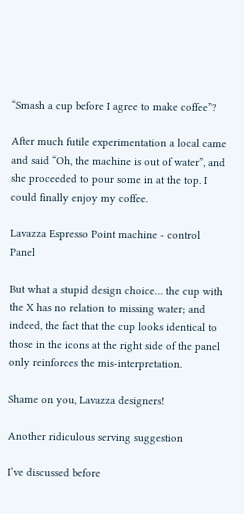“Smash a cup before I agree to make coffee”?

After much futile experimentation a local came and said “Oh, the machine is out of water”, and she proceeded to pour some in at the top. I could finally enjoy my coffee.

Lavazza Espresso Point machine - control Panel

But what a stupid design choice… the cup with the X has no relation to missing water; and indeed, the fact that the cup looks identical to those in the icons at the right side of the panel only reinforces the mis-interpretation.

Shame on you, Lavazza designers!

Another ridiculous serving suggestion

I’ve discussed before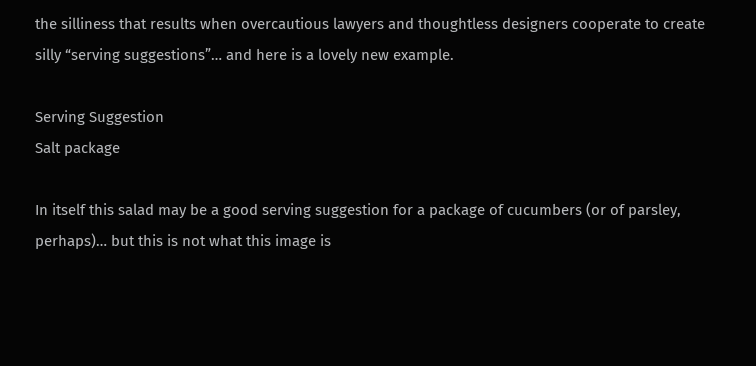the silliness that results when overcautious lawyers and thoughtless designers cooperate to create silly “serving suggestions”… and here is a lovely new example.

Serving Suggestion
Salt package

In itself this salad may be a good serving suggestion for a package of cucumbers (or of parsley, perhaps)… but this is not what this image is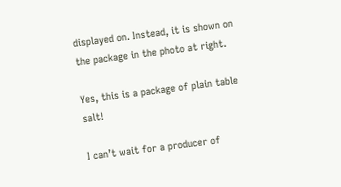displayed on. Instead, it is shown on the package in the photo at right.

Yes, this is a package of plain table salt!

I can’t wait for a producer of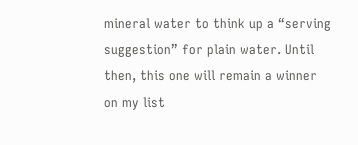mineral water to think up a “serving suggestion” for plain water. Until then, this one will remain a winner on my list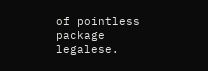of pointless package legalese.